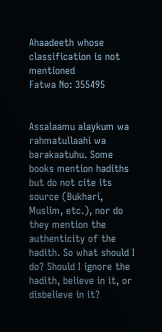Ahaadeeth whose classification is not mentioned
Fatwa No: 355495


Assalaamu alaykum wa rahmatullaahi wa barakaatuhu. Some books mention hadiths but do not cite its source (Bukhari, Muslim, etc.), nor do they mention the authenticity of the hadith. So what should I do? Should I ignore the hadith, believe in it, or disbelieve in it?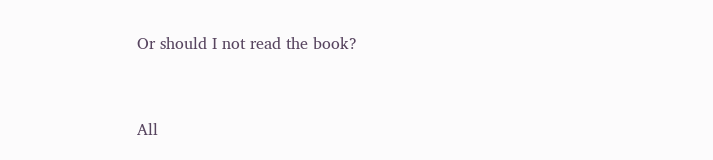Or should I not read the book?


All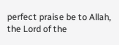perfect praise be to Allah, the Lord of the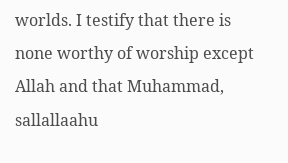worlds. I testify that there is none worthy of worship except Allah and that Muhammad, sallallaahu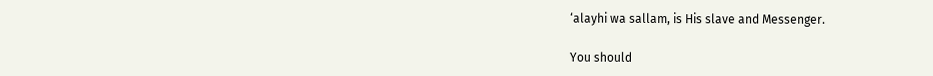‘alayhi wa sallam, is His slave and Messenger.

You should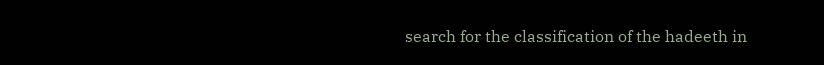search for the classification of the hadeeth in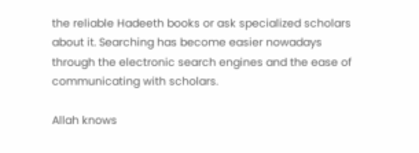the reliable Hadeeth books or ask specialized scholars about it. Searching has become easier nowadays through the electronic search engines and the ease of communicating with scholars.

Allah knows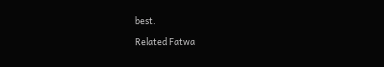best.

Related Fatwa